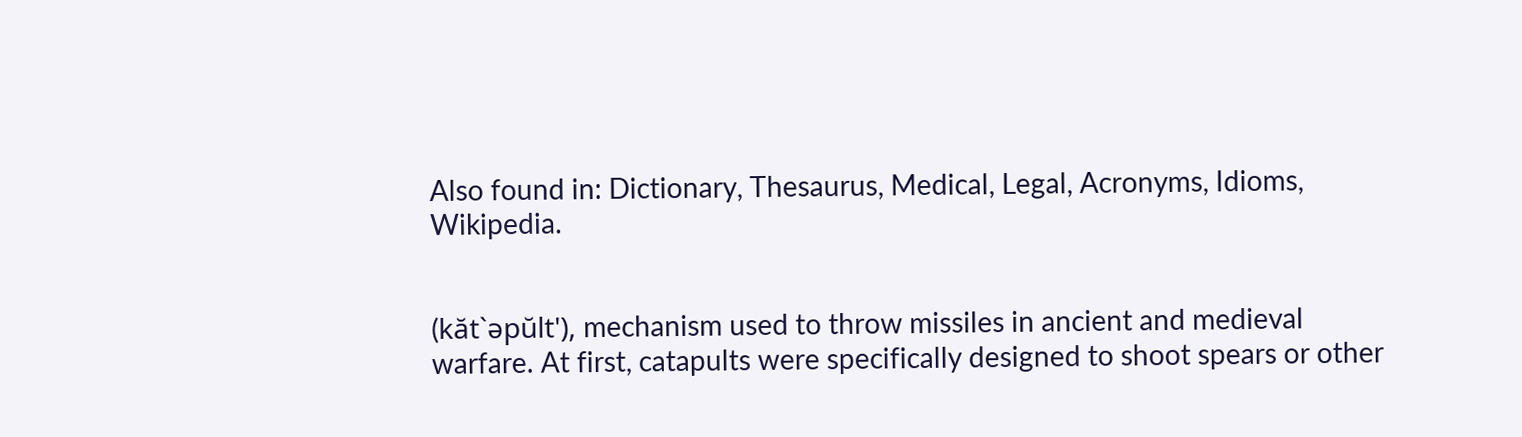Also found in: Dictionary, Thesaurus, Medical, Legal, Acronyms, Idioms, Wikipedia.


(kăt`əpŭlt'), mechanism used to throw missiles in ancient and medieval warfare. At first, catapults were specifically designed to shoot spears or other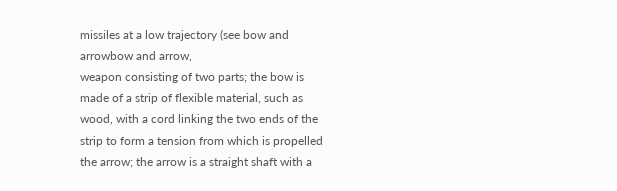missiles at a low trajectory (see bow and arrowbow and arrow,
weapon consisting of two parts; the bow is made of a strip of flexible material, such as wood, with a cord linking the two ends of the strip to form a tension from which is propelled the arrow; the arrow is a straight shaft with a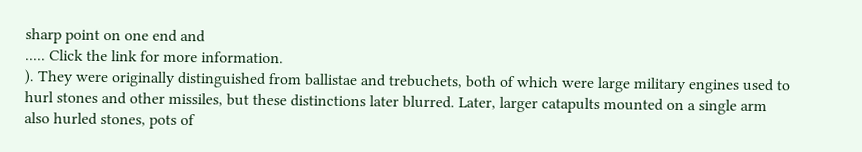sharp point on one end and
..... Click the link for more information.
). They were originally distinguished from ballistae and trebuchets, both of which were large military engines used to hurl stones and other missiles, but these distinctions later blurred. Later, larger catapults mounted on a single arm also hurled stones, pots of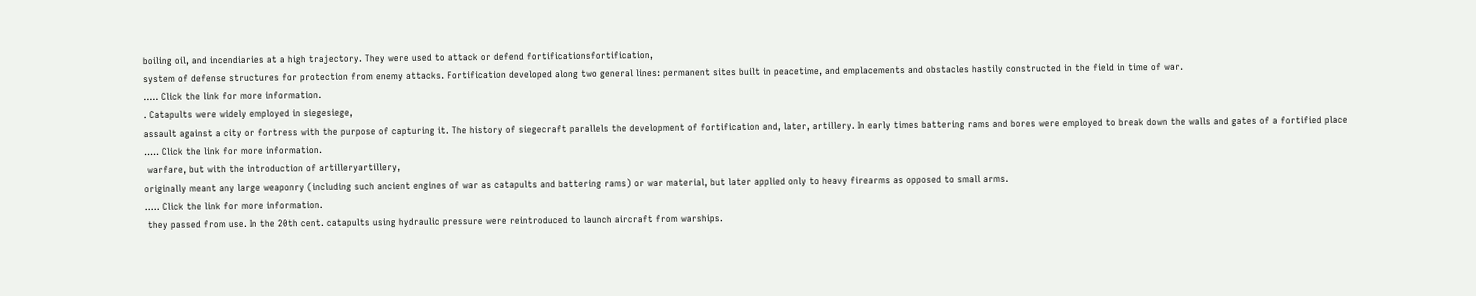boiling oil, and incendiaries at a high trajectory. They were used to attack or defend fortificationsfortification,
system of defense structures for protection from enemy attacks. Fortification developed along two general lines: permanent sites built in peacetime, and emplacements and obstacles hastily constructed in the field in time of war.
..... Click the link for more information.
. Catapults were widely employed in siegesiege,
assault against a city or fortress with the purpose of capturing it. The history of siegecraft parallels the development of fortification and, later, artillery. In early times battering rams and bores were employed to break down the walls and gates of a fortified place
..... Click the link for more information.
 warfare, but with the introduction of artilleryartillery,
originally meant any large weaponry (including such ancient engines of war as catapults and battering rams) or war material, but later applied only to heavy firearms as opposed to small arms.
..... Click the link for more information.
 they passed from use. In the 20th cent. catapults using hydraulic pressure were reintroduced to launch aircraft from warships.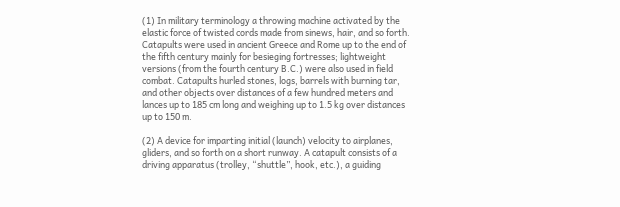(1) In military terminology a throwing machine activated by the elastic force of twisted cords made from sinews, hair, and so forth. Catapults were used in ancient Greece and Rome up to the end of the fifth century mainly for besieging fortresses; lightweight versions (from the fourth century B.C.) were also used in field combat. Catapults hurled stones, logs, barrels with burning tar, and other objects over distances of a few hundred meters and lances up to 185 cm long and weighing up to 1.5 kg over distances up to 150 m.

(2) A device for imparting initial (launch) velocity to airplanes, gliders, and so forth on a short runway. A catapult consists of a driving apparatus (trolley, “shuttle”, hook, etc.), a guiding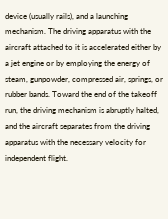device (usually rails), and a launching mechanism. The driving apparatus with the aircraft attached to it is accelerated either by a jet engine or by employing the energy of steam, gunpowder, compressed air, springs, or rubber bands. Toward the end of the takeoff run, the driving mechanism is abruptly halted, and the aircraft separates from the driving apparatus with the necessary velocity for independent flight.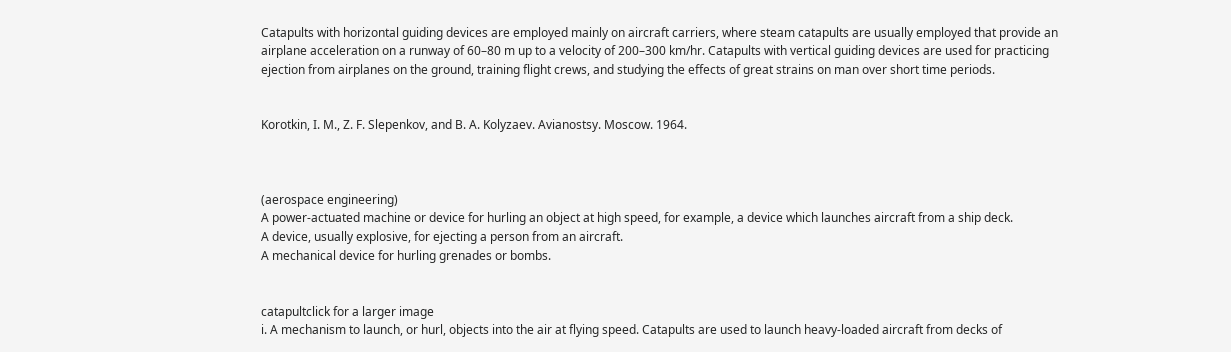Catapults with horizontal guiding devices are employed mainly on aircraft carriers, where steam catapults are usually employed that provide an airplane acceleration on a runway of 60–80 m up to a velocity of 200–300 km/hr. Catapults with vertical guiding devices are used for practicing ejection from airplanes on the ground, training flight crews, and studying the effects of great strains on man over short time periods.


Korotkin, I. M., Z. F. Slepenkov, and B. A. Kolyzaev. Avianostsy. Moscow. 1964.



(aerospace engineering)
A power-actuated machine or device for hurling an object at high speed, for example, a device which launches aircraft from a ship deck.
A device, usually explosive, for ejecting a person from an aircraft.
A mechanical device for hurling grenades or bombs.


catapultclick for a larger image
i. A mechanism to launch, or hurl, objects into the air at flying speed. Catapults are used to launch heavy-loaded aircraft from decks of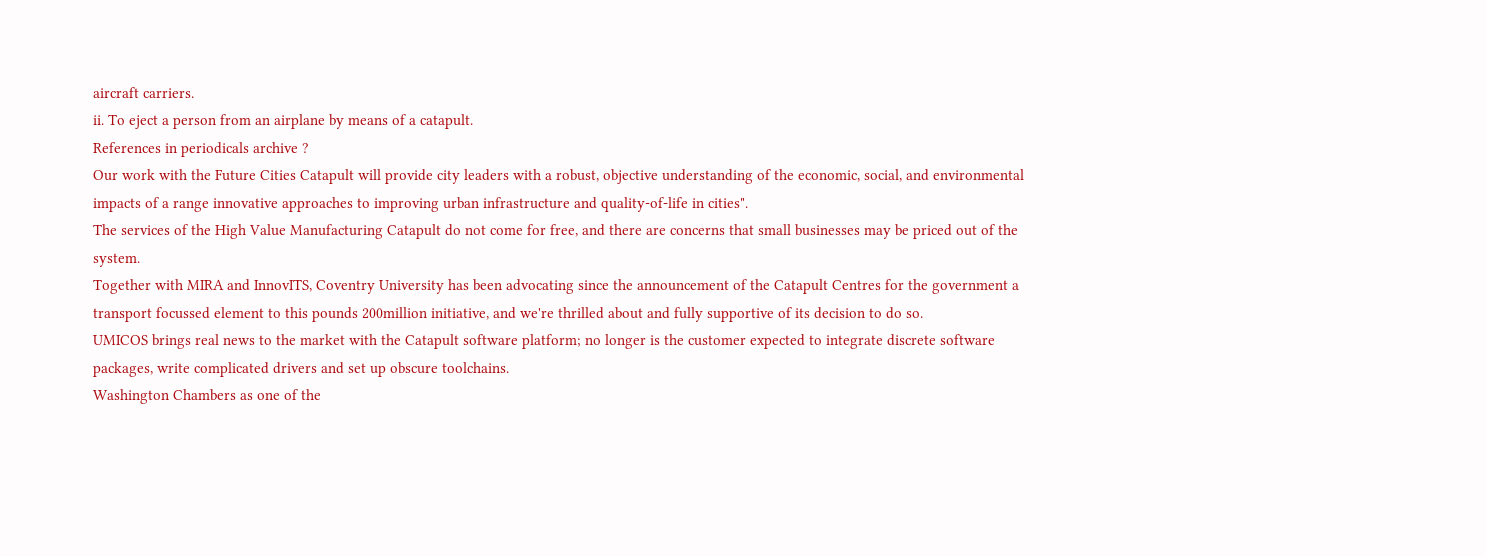aircraft carriers.
ii. To eject a person from an airplane by means of a catapult.
References in periodicals archive ?
Our work with the Future Cities Catapult will provide city leaders with a robust, objective understanding of the economic, social, and environmental impacts of a range innovative approaches to improving urban infrastructure and quality-of-life in cities".
The services of the High Value Manufacturing Catapult do not come for free, and there are concerns that small businesses may be priced out of the system.
Together with MIRA and InnovITS, Coventry University has been advocating since the announcement of the Catapult Centres for the government a transport focussed element to this pounds 200million initiative, and we're thrilled about and fully supportive of its decision to do so.
UMICOS brings real news to the market with the Catapult software platform; no longer is the customer expected to integrate discrete software packages, write complicated drivers and set up obscure toolchains.
Washington Chambers as one of the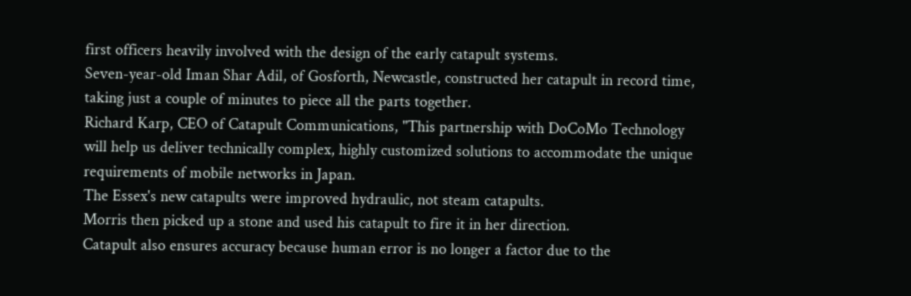first officers heavily involved with the design of the early catapult systems.
Seven-year-old Iman Shar Adil, of Gosforth, Newcastle, constructed her catapult in record time, taking just a couple of minutes to piece all the parts together.
Richard Karp, CEO of Catapult Communications, "This partnership with DoCoMo Technology will help us deliver technically complex, highly customized solutions to accommodate the unique requirements of mobile networks in Japan.
The Essex's new catapults were improved hydraulic, not steam catapults.
Morris then picked up a stone and used his catapult to fire it in her direction.
Catapult also ensures accuracy because human error is no longer a factor due to the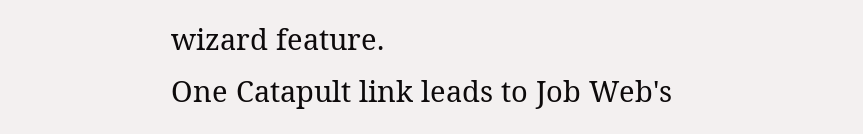wizard feature.
One Catapult link leads to Job Web's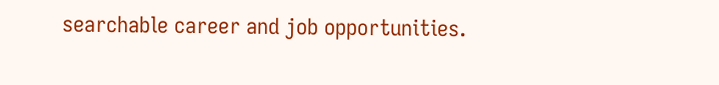searchable career and job opportunities.